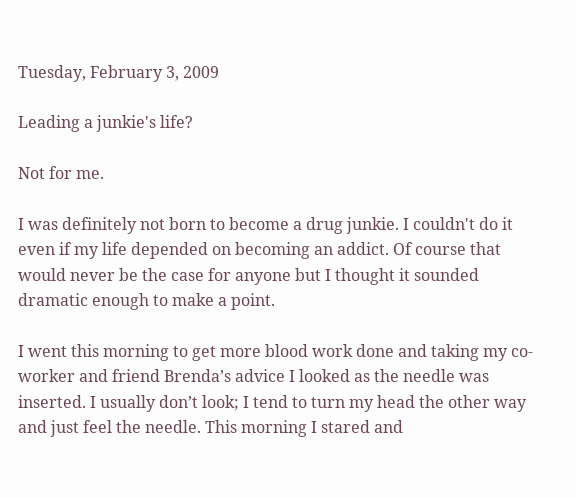Tuesday, February 3, 2009

Leading a junkie's life?

Not for me.

I was definitely not born to become a drug junkie. I couldn't do it even if my life depended on becoming an addict. Of course that would never be the case for anyone but I thought it sounded dramatic enough to make a point.

I went this morning to get more blood work done and taking my co-worker and friend Brenda’s advice I looked as the needle was inserted. I usually don’t look; I tend to turn my head the other way and just feel the needle. This morning I stared and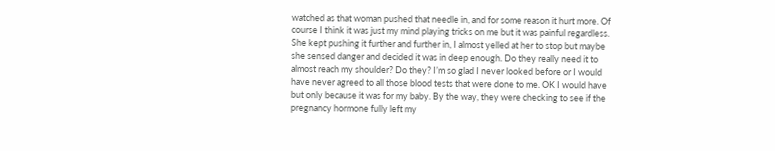watched as that woman pushed that needle in, and for some reason it hurt more. Of course I think it was just my mind playing tricks on me but it was painful regardless. She kept pushing it further and further in, I almost yelled at her to stop but maybe she sensed danger and decided it was in deep enough. Do they really need it to almost reach my shoulder? Do they? I’m so glad I never looked before or I would have never agreed to all those blood tests that were done to me. OK I would have but only because it was for my baby. By the way, they were checking to see if the pregnancy hormone fully left my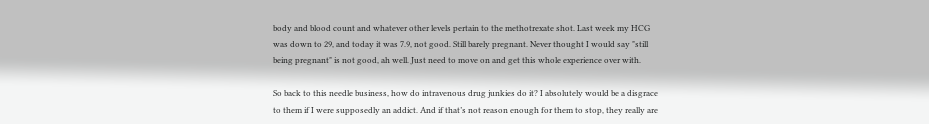body and blood count and whatever other levels pertain to the methotrexate shot. Last week my HCG was down to 29, and today it was 7.9, not good. Still barely pregnant. Never thought I would say "still being pregnant" is not good, ah well. Just need to move on and get this whole experience over with.

So back to this needle business, how do intravenous drug junkies do it? I absolutely would be a disgrace to them if I were supposedly an addict. And if that’s not reason enough for them to stop, they really are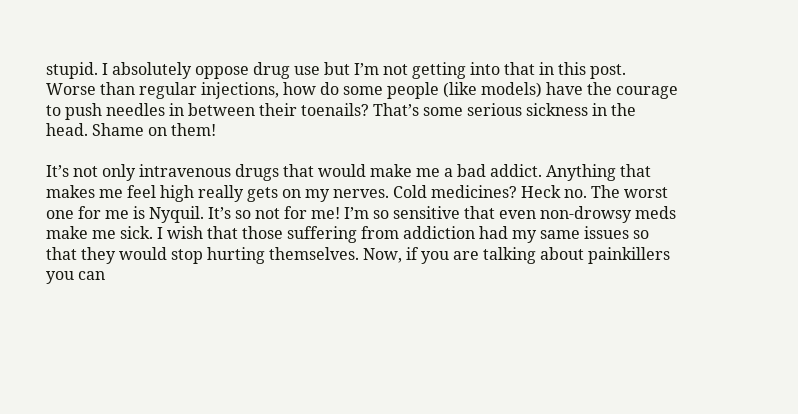stupid. I absolutely oppose drug use but I’m not getting into that in this post. Worse than regular injections, how do some people (like models) have the courage to push needles in between their toenails? That’s some serious sickness in the head. Shame on them!

It’s not only intravenous drugs that would make me a bad addict. Anything that makes me feel high really gets on my nerves. Cold medicines? Heck no. The worst one for me is Nyquil. It’s so not for me! I’m so sensitive that even non-drowsy meds make me sick. I wish that those suffering from addiction had my same issues so that they would stop hurting themselves. Now, if you are talking about painkillers you can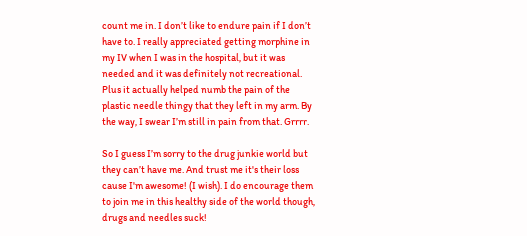count me in. I don’t like to endure pain if I don’t have to. I really appreciated getting morphine in my IV when I was in the hospital, but it was needed and it was definitely not recreational. Plus it actually helped numb the pain of the plastic needle thingy that they left in my arm. By the way, I swear I’m still in pain from that. Grrrr.

So I guess I’m sorry to the drug junkie world but they can’t have me. And trust me it's their loss cause I'm awesome! (I wish). I do encourage them to join me in this healthy side of the world though, drugs and needles suck!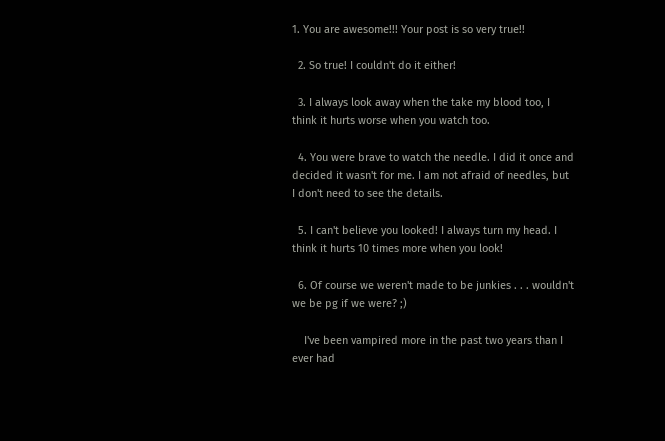1. You are awesome!!! Your post is so very true!!

  2. So true! I couldn't do it either!

  3. I always look away when the take my blood too, I think it hurts worse when you watch too.

  4. You were brave to watch the needle. I did it once and decided it wasn't for me. I am not afraid of needles, but I don't need to see the details.

  5. I can't believe you looked! I always turn my head. I think it hurts 10 times more when you look!

  6. Of course we weren't made to be junkies . . . wouldn't we be pg if we were? ;)

    I've been vampired more in the past two years than I ever had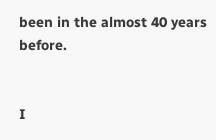been in the almost 40 years before.


I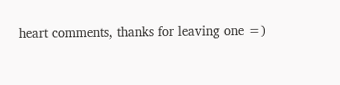heart comments, thanks for leaving one =)